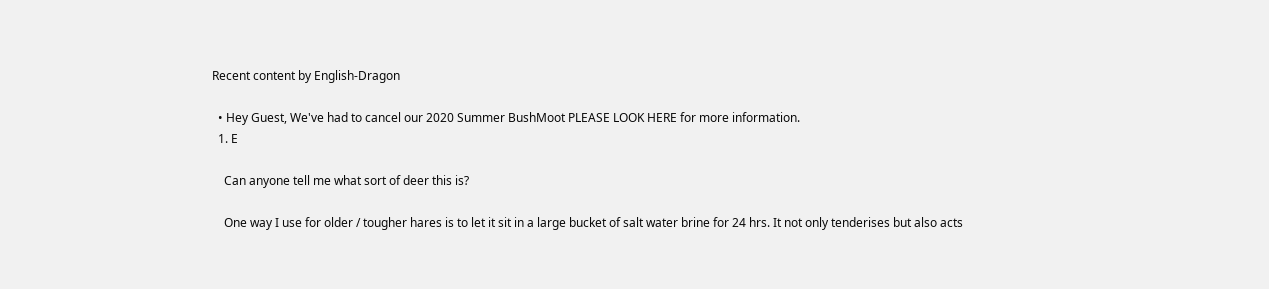Recent content by English-Dragon

  • Hey Guest, We've had to cancel our 2020 Summer BushMoot PLEASE LOOK HERE for more information.
  1. E

    Can anyone tell me what sort of deer this is?

    One way I use for older / tougher hares is to let it sit in a large bucket of salt water brine for 24 hrs. It not only tenderises but also acts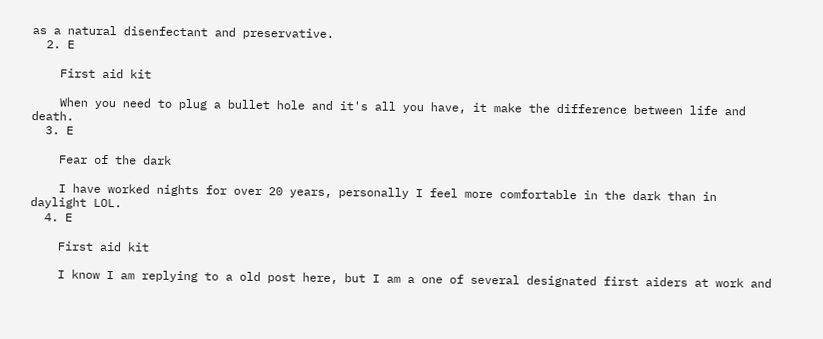as a natural disenfectant and preservative.
  2. E

    First aid kit

    When you need to plug a bullet hole and it's all you have, it make the difference between life and death.
  3. E

    Fear of the dark

    I have worked nights for over 20 years, personally I feel more comfortable in the dark than in daylight LOL.
  4. E

    First aid kit

    I know I am replying to a old post here, but I am a one of several designated first aiders at work and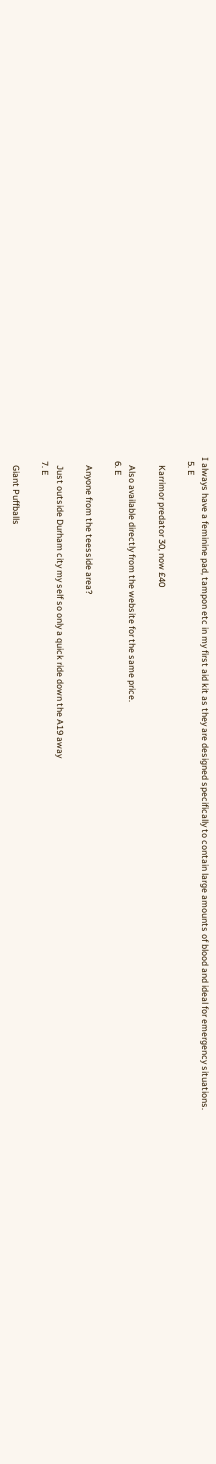I always have a feminine pad, tampon etc in my first aid kit as they are designed specifically to contain large amounts of blood and ideal for emergency situations.
  5. E

    Karrimor predator 30, now £40

    Also available directly from the website for the same price.
  6. E

    Anyone from the teesside area?

    Just outside Durham city my self so only a quick ride down the A19 away
  7. E

    Giant Puffballs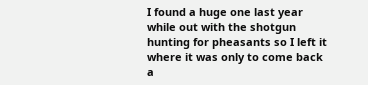I found a huge one last year while out with the shotgun hunting for pheasants so I left it where it was only to come back a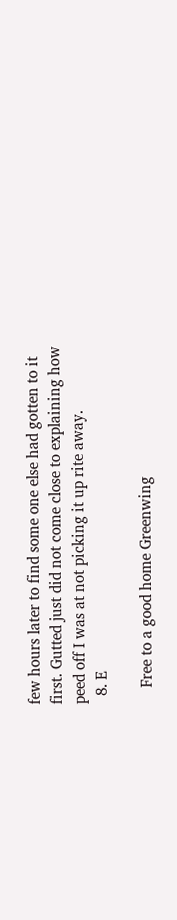few hours later to find some one else had gotten to it first. Gutted just did not come close to explaining how peed off I was at not picking it up rite away.
  8. E

    Free to a good home Greenwing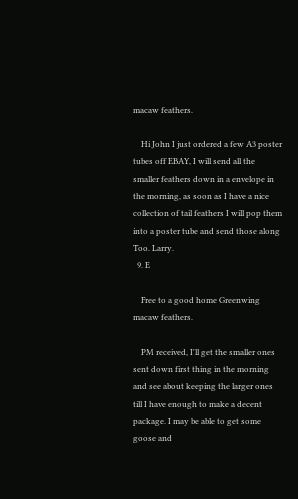macaw feathers.

    Hi John I just ordered a few A3 poster tubes off EBAY, I will send all the smaller feathers down in a envelope in the morning, as soon as I have a nice collection of tail feathers I will pop them into a poster tube and send those along Too. Larry.
  9. E

    Free to a good home Greenwing macaw feathers.

    PM received, I'll get the smaller ones sent down first thing in the morning and see about keeping the larger ones till I have enough to make a decent package. I may be able to get some goose and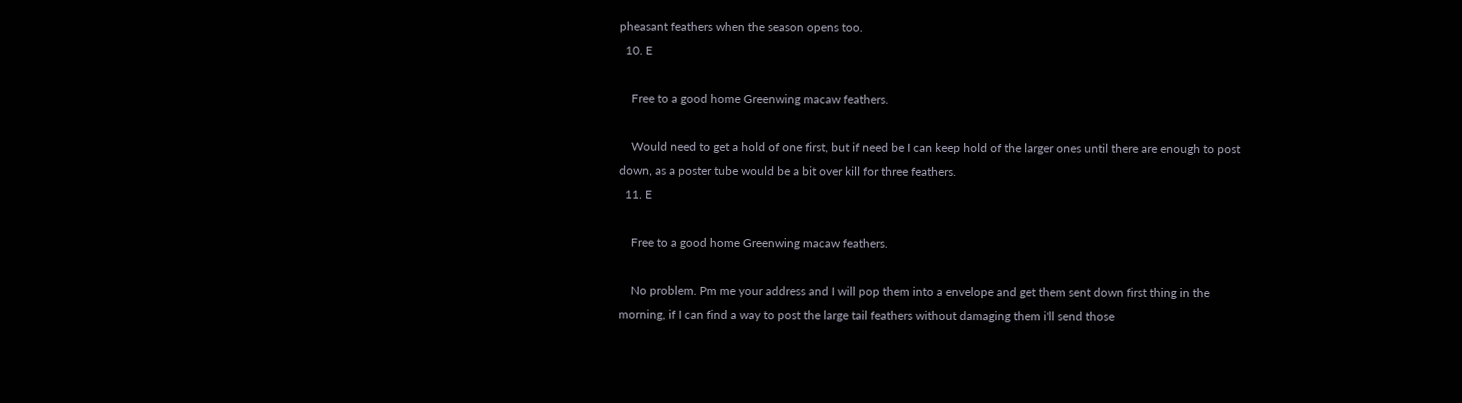pheasant feathers when the season opens too.
  10. E

    Free to a good home Greenwing macaw feathers.

    Would need to get a hold of one first, but if need be I can keep hold of the larger ones until there are enough to post down, as a poster tube would be a bit over kill for three feathers.
  11. E

    Free to a good home Greenwing macaw feathers.

    No problem. Pm me your address and I will pop them into a envelope and get them sent down first thing in the morning, if I can find a way to post the large tail feathers without damaging them i'll send those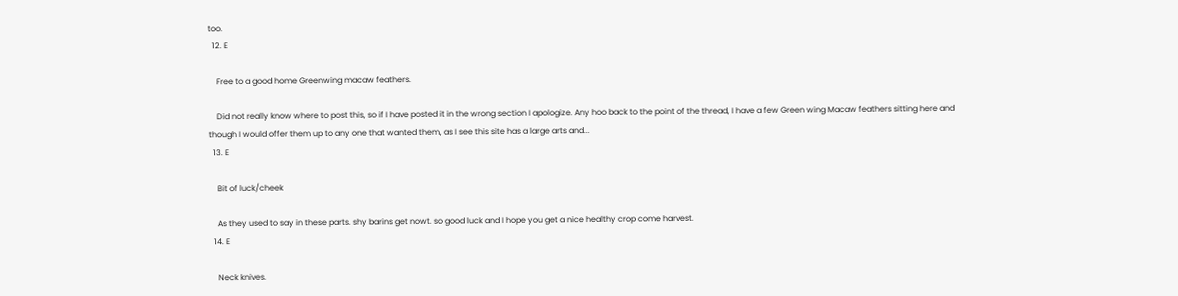too.
  12. E

    Free to a good home Greenwing macaw feathers.

    Did not really know where to post this, so if I have posted it in the wrong section I apologize. Any hoo back to the point of the thread, I have a few Green wing Macaw feathers sitting here and though I would offer them up to any one that wanted them, as I see this site has a large arts and...
  13. E

    Bit of luck/cheek

    As they used to say in these parts. shy barins get nowt. so good luck and I hope you get a nice healthy crop come harvest.
  14. E

    Neck knives.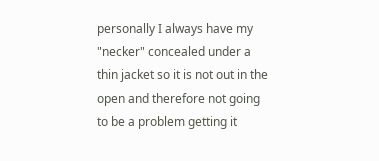personally I always have my "necker" concealed under a thin jacket so it is not out in the open and therefore not going to be a problem getting it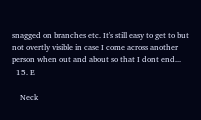snagged on branches etc. It's still easy to get to but not overtly visible in case I come across another person when out and about so that I dont end...
  15. E

    Neck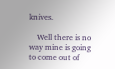knives.

    Well there is no way mine is going to come out of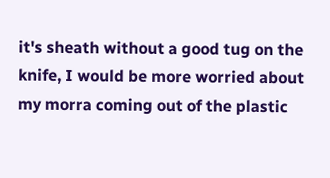it's sheath without a good tug on the knife, I would be more worried about my morra coming out of the plastic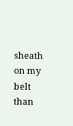sheath on my belt than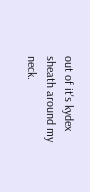out of it's kydex sheath around my neck.